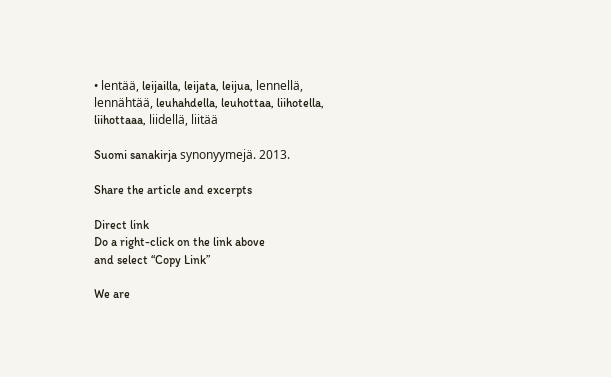• lentää, leijailla, leijata, leijua, lennellä, lennähtää, leuhahdella, leuhottaa, liihotella, liihottaaa, liidellä, liitää

Suomi sanakirja synonyymejä. 2013.

Share the article and excerpts

Direct link
Do a right-click on the link above
and select “Copy Link”

We are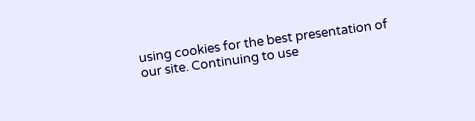using cookies for the best presentation of our site. Continuing to use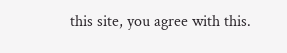this site, you agree with this.